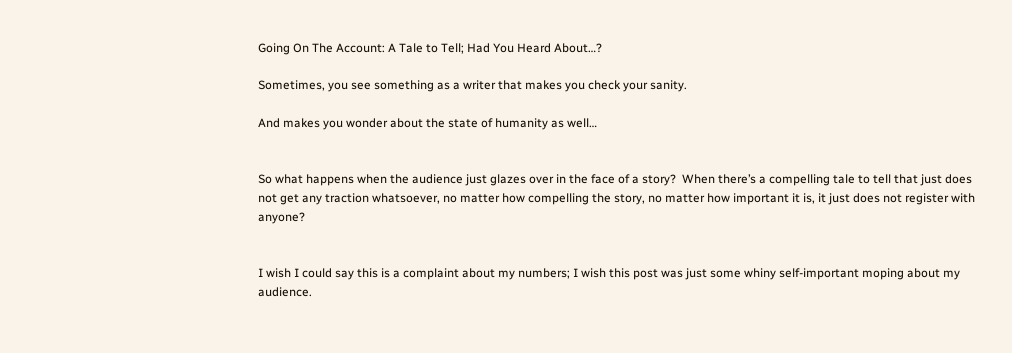Going On The Account: A Tale to Tell; Had You Heard About…?

Sometimes, you see something as a writer that makes you check your sanity.

And makes you wonder about the state of humanity as well…


So what happens when the audience just glazes over in the face of a story?  When there’s a compelling tale to tell that just does not get any traction whatsoever, no matter how compelling the story, no matter how important it is, it just does not register with anyone?


I wish I could say this is a complaint about my numbers; I wish this post was just some whiny self-important moping about my audience.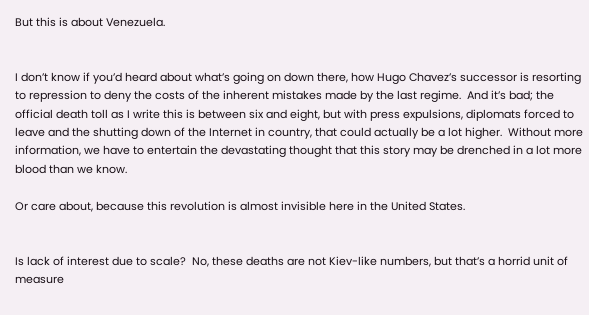But this is about Venezuela.


I don’t know if you’d heard about what’s going on down there, how Hugo Chavez’s successor is resorting to repression to deny the costs of the inherent mistakes made by the last regime.  And it’s bad; the official death toll as I write this is between six and eight, but with press expulsions, diplomats forced to leave and the shutting down of the Internet in country, that could actually be a lot higher.  Without more information, we have to entertain the devastating thought that this story may be drenched in a lot more blood than we know.

Or care about, because this revolution is almost invisible here in the United States.


Is lack of interest due to scale?  No, these deaths are not Kiev-like numbers, but that’s a horrid unit of measure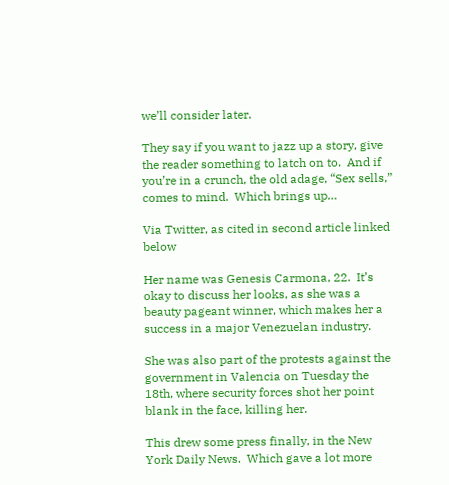we’ll consider later.

They say if you want to jazz up a story, give the reader something to latch on to.  And if you’re in a crunch, the old adage, “Sex sells,” comes to mind.  Which brings up…

Via Twitter, as cited in second article linked below

Her name was Genesis Carmona, 22.  It’s okay to discuss her looks, as she was a beauty pageant winner, which makes her a success in a major Venezuelan industry.

She was also part of the protests against the government in Valencia on Tuesday the 18th, where security forces shot her point blank in the face, killing her.

This drew some press finally, in the New York Daily News.  Which gave a lot more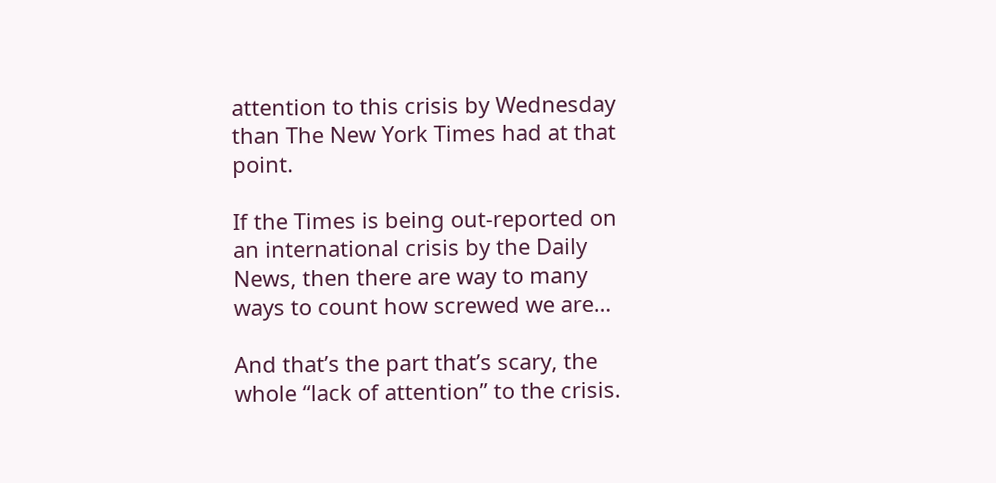attention to this crisis by Wednesday than The New York Times had at that point.

If the Times is being out-reported on an international crisis by the Daily News, then there are way to many ways to count how screwed we are…

And that’s the part that’s scary, the whole “lack of attention” to the crisis.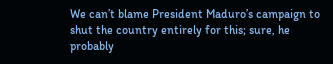We can’t blame President Maduro’s campaign to shut the country entirely for this; sure, he probably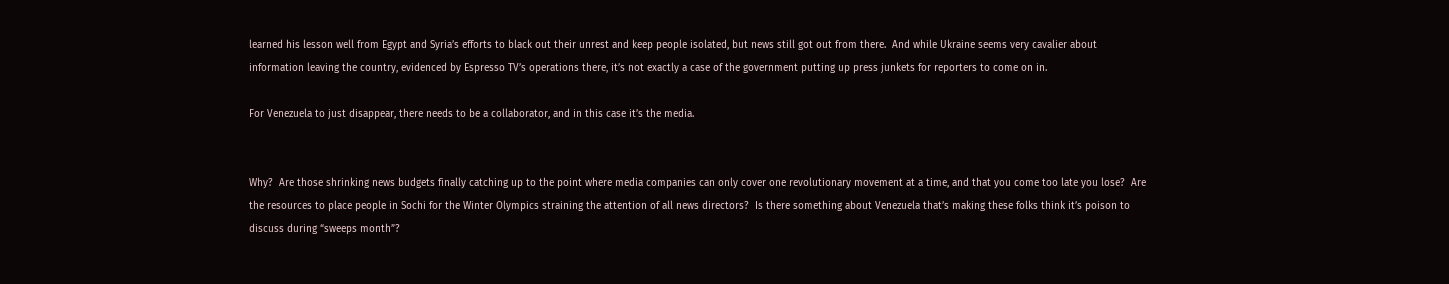learned his lesson well from Egypt and Syria’s efforts to black out their unrest and keep people isolated, but news still got out from there.  And while Ukraine seems very cavalier about information leaving the country, evidenced by Espresso TV’s operations there, it’s not exactly a case of the government putting up press junkets for reporters to come on in.

For Venezuela to just disappear, there needs to be a collaborator, and in this case it’s the media.


Why?  Are those shrinking news budgets finally catching up to the point where media companies can only cover one revolutionary movement at a time, and that you come too late you lose?  Are the resources to place people in Sochi for the Winter Olympics straining the attention of all news directors?  Is there something about Venezuela that’s making these folks think it’s poison to discuss during “sweeps month”?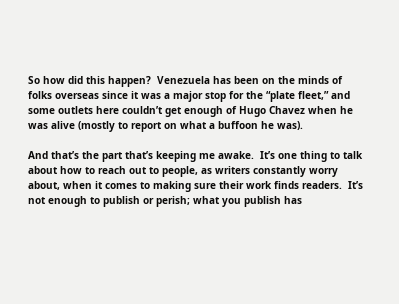So how did this happen?  Venezuela has been on the minds of folks overseas since it was a major stop for the “plate fleet,” and some outlets here couldn’t get enough of Hugo Chavez when he was alive (mostly to report on what a buffoon he was).

And that’s the part that’s keeping me awake.  It’s one thing to talk about how to reach out to people, as writers constantly worry about, when it comes to making sure their work finds readers.  It’s not enough to publish or perish; what you publish has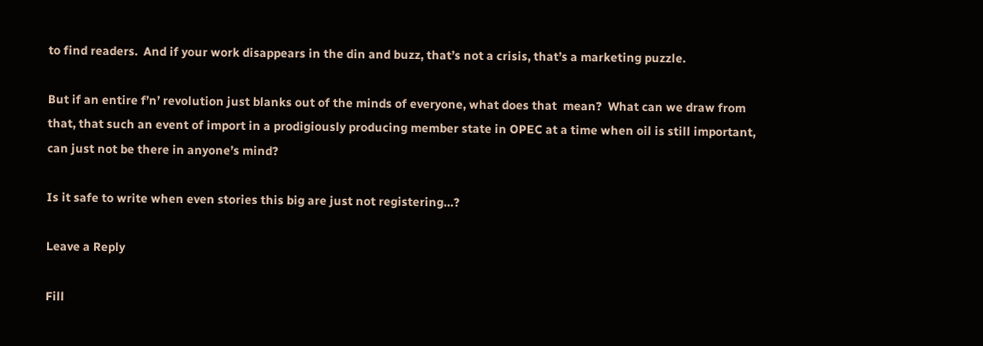to find readers.  And if your work disappears in the din and buzz, that’s not a crisis, that’s a marketing puzzle.

But if an entire f’n’ revolution just blanks out of the minds of everyone, what does that  mean?  What can we draw from that, that such an event of import in a prodigiously producing member state in OPEC at a time when oil is still important, can just not be there in anyone’s mind?

Is it safe to write when even stories this big are just not registering…?

Leave a Reply

Fill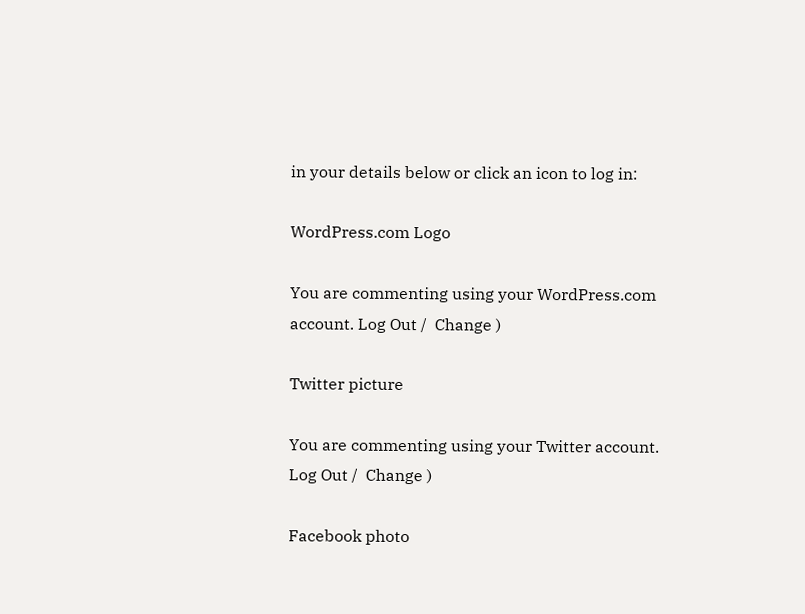in your details below or click an icon to log in:

WordPress.com Logo

You are commenting using your WordPress.com account. Log Out /  Change )

Twitter picture

You are commenting using your Twitter account. Log Out /  Change )

Facebook photo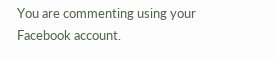You are commenting using your Facebook account.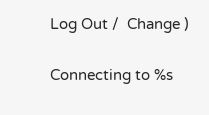Log Out /  Change )

Connecting to %s